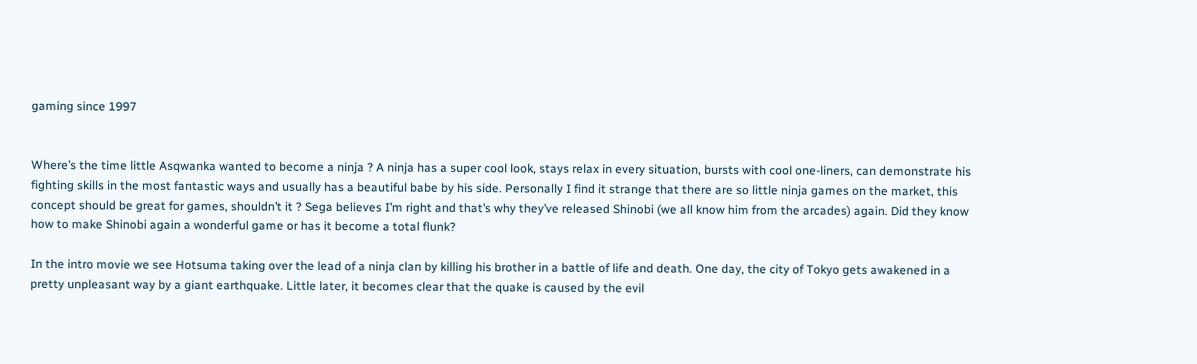gaming since 1997


Where’s the time little Asqwanka wanted to become a ninja ? A ninja has a super cool look, stays relax in every situation, bursts with cool one-liners, can demonstrate his fighting skills in the most fantastic ways and usually has a beautiful babe by his side. Personally I find it strange that there are so little ninja games on the market, this concept should be great for games, shouldn’t it ? Sega believes I’m right and that’s why they’ve released Shinobi (we all know him from the arcades) again. Did they know how to make Shinobi again a wonderful game or has it become a total flunk?

In the intro movie we see Hotsuma taking over the lead of a ninja clan by killing his brother in a battle of life and death. One day, the city of Tokyo gets awakened in a pretty unpleasant way by a giant earthquake. Little later, it becomes clear that the quake is caused by the evil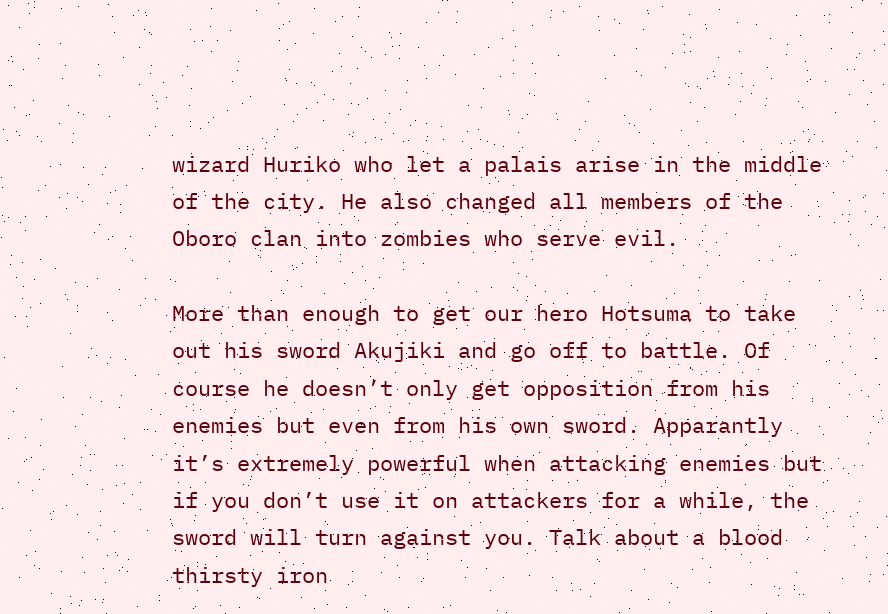wizard Huriko who let a palais arise in the middle of the city. He also changed all members of the Oboro clan into zombies who serve evil.

More than enough to get our hero Hotsuma to take out his sword Akujiki and go off to battle. Of course he doesn’t only get opposition from his enemies but even from his own sword. Apparantly it’s extremely powerful when attacking enemies but if you don’t use it on attackers for a while, the sword will turn against you. Talk about a blood thirsty iron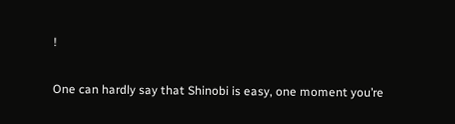!

One can hardly say that Shinobi is easy, one moment you’re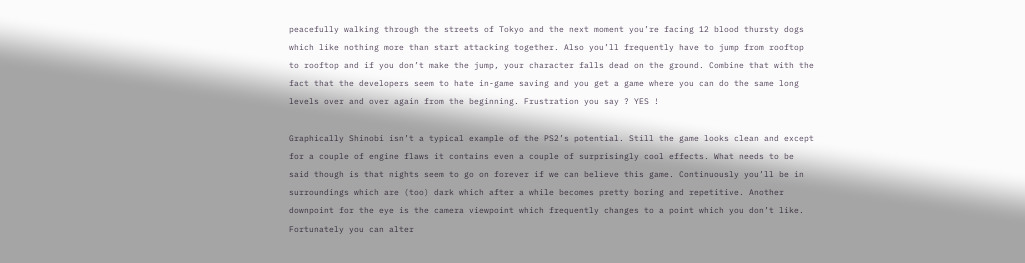peacefully walking through the streets of Tokyo and the next moment you’re facing 12 blood thursty dogs which like nothing more than start attacking together. Also you’ll frequently have to jump from rooftop to rooftop and if you don’t make the jump, your character falls dead on the ground. Combine that with the fact that the developers seem to hate in-game saving and you get a game where you can do the same long levels over and over again from the beginning. Frustration you say ? YES !

Graphically Shinobi isn’t a typical example of the PS2’s potential. Still the game looks clean and except for a couple of engine flaws it contains even a couple of surprisingly cool effects. What needs to be said though is that nights seem to go on forever if we can believe this game. Continuously you’ll be in surroundings which are (too) dark which after a while becomes pretty boring and repetitive. Another downpoint for the eye is the camera viewpoint which frequently changes to a point which you don’t like. Fortunately you can alter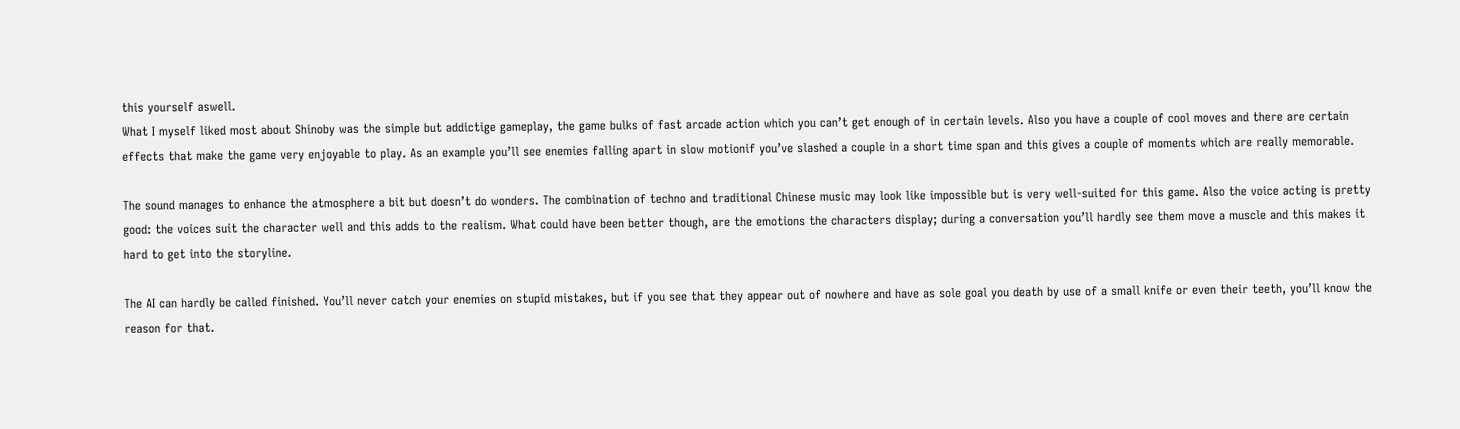this yourself aswell.
What I myself liked most about Shinoby was the simple but addictige gameplay, the game bulks of fast arcade action which you can’t get enough of in certain levels. Also you have a couple of cool moves and there are certain effects that make the game very enjoyable to play. As an example you’ll see enemies falling apart in slow motionif you’ve slashed a couple in a short time span and this gives a couple of moments which are really memorable.

The sound manages to enhance the atmosphere a bit but doesn’t do wonders. The combination of techno and traditional Chinese music may look like impossible but is very well-suited for this game. Also the voice acting is pretty good: the voices suit the character well and this adds to the realism. What could have been better though, are the emotions the characters display; during a conversation you’ll hardly see them move a muscle and this makes it hard to get into the storyline.

The AI can hardly be called finished. You’ll never catch your enemies on stupid mistakes, but if you see that they appear out of nowhere and have as sole goal you death by use of a small knife or even their teeth, you’ll know the reason for that.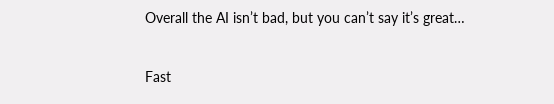Overall the AI isn’t bad, but you can’t say it’s great…

Fast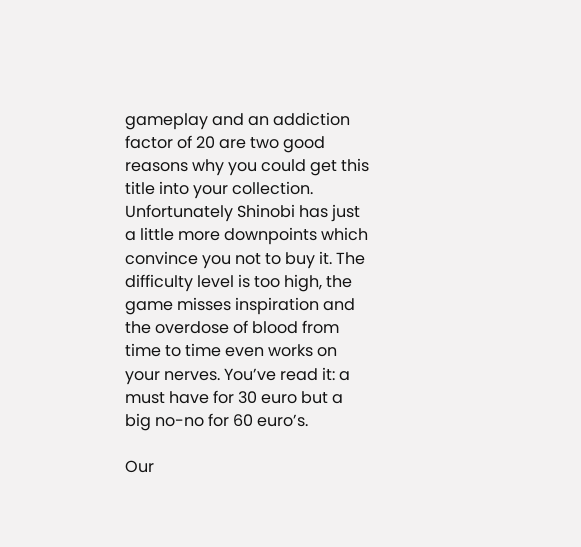gameplay and an addiction factor of 20 are two good reasons why you could get this title into your collection. Unfortunately Shinobi has just a little more downpoints which convince you not to buy it. The difficulty level is too high, the game misses inspiration and the overdose of blood from time to time even works on your nerves. You’ve read it: a must have for 30 euro but a big no-no for 60 euro’s.

Our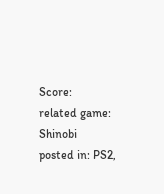Score:
related game: Shinobi
posted in: PS2,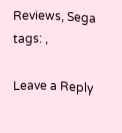Reviews, Sega
tags: ,

Leave a Reply